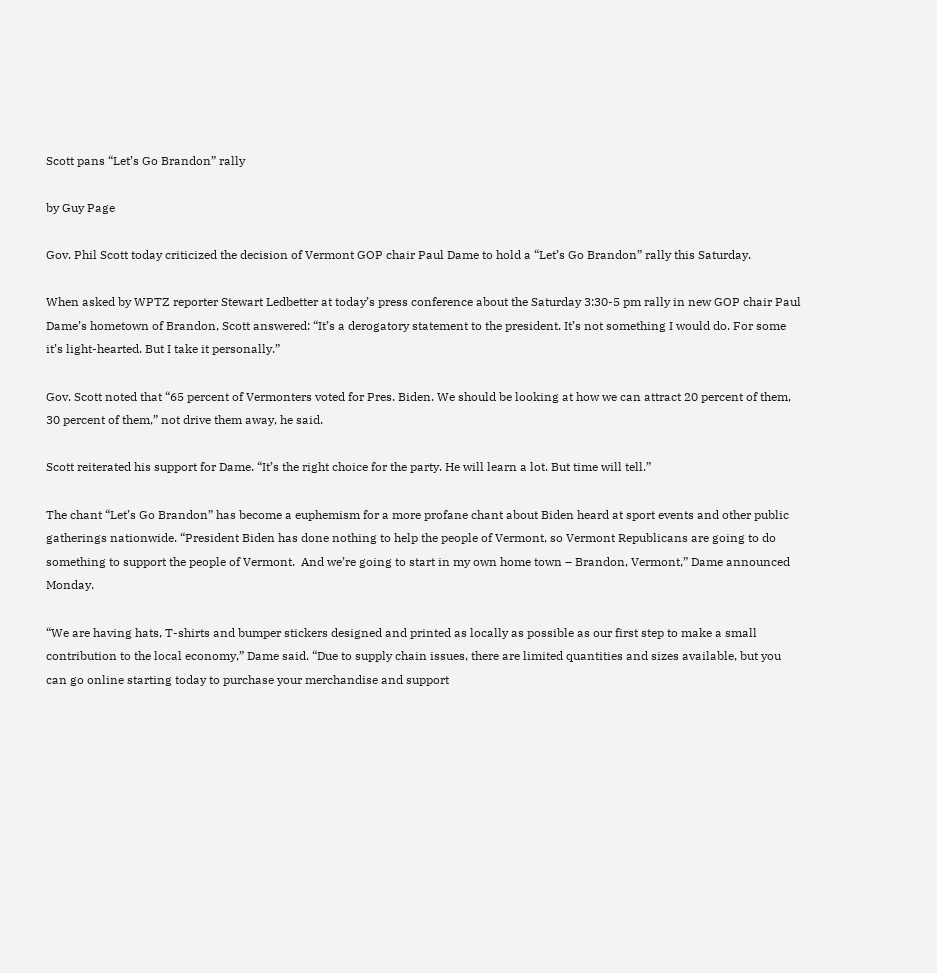Scott pans “Let’s Go Brandon” rally

by Guy Page

Gov. Phil Scott today criticized the decision of Vermont GOP chair Paul Dame to hold a “Let’s Go Brandon” rally this Saturday.

When asked by WPTZ reporter Stewart Ledbetter at today’s press conference about the Saturday 3:30-5 pm rally in new GOP chair Paul Dame’s hometown of Brandon, Scott answered: “It’s a derogatory statement to the president. It’s not something I would do. For some it’s light-hearted. But I take it personally.”

Gov. Scott noted that “65 percent of Vermonters voted for Pres. Biden. We should be looking at how we can attract 20 percent of them, 30 percent of them,” not drive them away, he said.

Scott reiterated his support for Dame. “It’s the right choice for the party. He will learn a lot. But time will tell.”

The chant “Let’s Go Brandon” has become a euphemism for a more profane chant about Biden heard at sport events and other public gatherings nationwide. “President Biden has done nothing to help the people of Vermont, so Vermont Republicans are going to do something to support the people of Vermont.  And we’re going to start in my own home town – Brandon, Vermont,” Dame announced Monday.

“We are having hats, T-shirts and bumper stickers designed and printed as locally as possible as our first step to make a small contribution to the local economy,” Dame said. “Due to supply chain issues, there are limited quantities and sizes available, but you can go online starting today to purchase your merchandise and support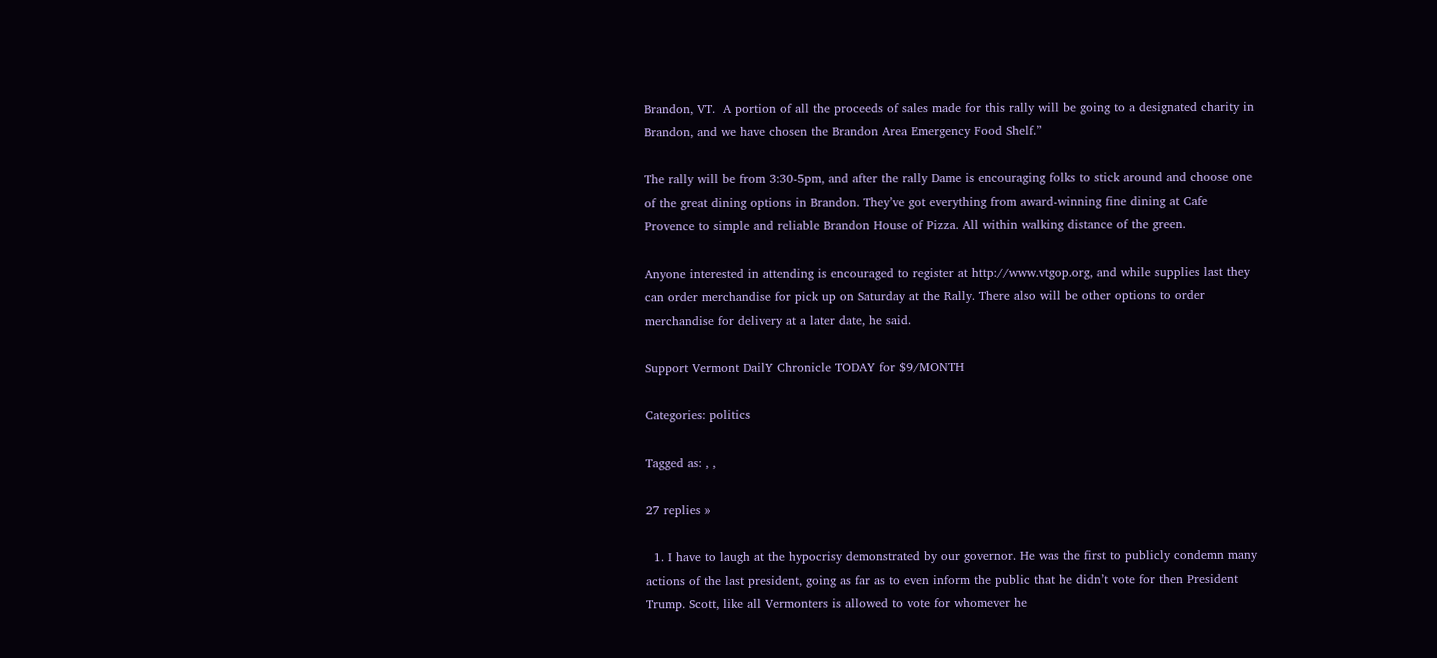Brandon, VT.  A portion of all the proceeds of sales made for this rally will be going to a designated charity in Brandon, and we have chosen the Brandon Area Emergency Food Shelf.”

The rally will be from 3:30-5pm, and after the rally Dame is encouraging folks to stick around and choose one of the great dining options in Brandon. They’ve got everything from award-winning fine dining at Cafe Provence to simple and reliable Brandon House of Pizza. All within walking distance of the green.

Anyone interested in attending is encouraged to register at http://www.vtgop.org, and while supplies last they can order merchandise for pick up on Saturday at the Rally. There also will be other options to order merchandise for delivery at a later date, he said.

Support Vermont DailY Chronicle TODAY for $9/MONTH

Categories: politics

Tagged as: , ,

27 replies »

  1. I have to laugh at the hypocrisy demonstrated by our governor. He was the first to publicly condemn many actions of the last president, going as far as to even inform the public that he didn’t vote for then President Trump. Scott, like all Vermonters is allowed to vote for whomever he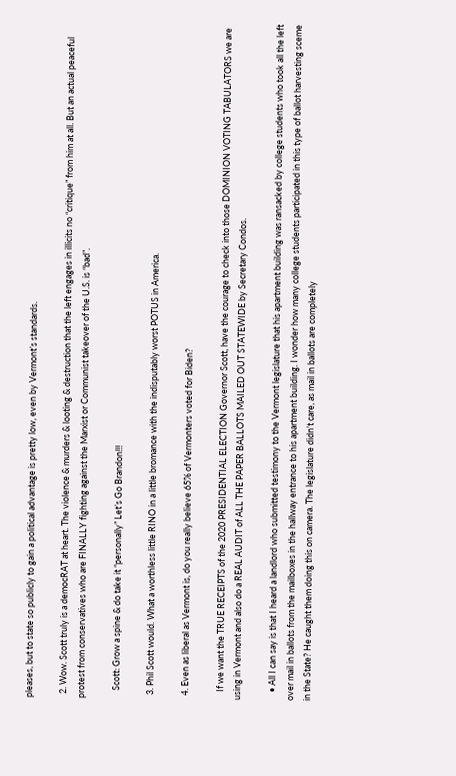pleases, but to state so publicly to gain a political advantage is pretty low, even by Vermont’s standards.

  2. Wow. Scott truly is a democRAT at heart. The violence & murders & looting & destruction that the left engages in illicits no “critique” from him at all. But an actual peaceful protest from conservatives who are FINALLY fighting against the Marxist or Communist takeover of the U.S. is “bad”.

    Scott: Grow a spine & do take it “personally” Let’s Go Brandon!!!

  3. Phil Scott would. What a worthless little RINO in a little bromance with the indisputably worst POTUS in America.

  4. Even as liberal as Vermont is, do you really believe 65% of Vermonters voted for Biden?

    If we want the TRUE RECEIPTS of the 2020 PRESIDENTIAL ELECTION Governor Scott, have the courage to check into those DOMINION VOTING TABULATORS we are using in Vermont and also do a REAL AUDIT of ALL THE PAPER BALLOTS MAILED OUT STATEWIDE by Secretary Condos.

    • All I can say is that I heard a landlord who submitted testimony to the Vermont legislature that his apartment building was ransacked by college students who took all the left over mail in ballots from the mailboxes in the hallway entrance to his apartment building. I wonder how many college students participated in this type of ballot harvesting sceme in the State? He caught them doing this on camera. The legislature didn’t care, as mail in ballots are completely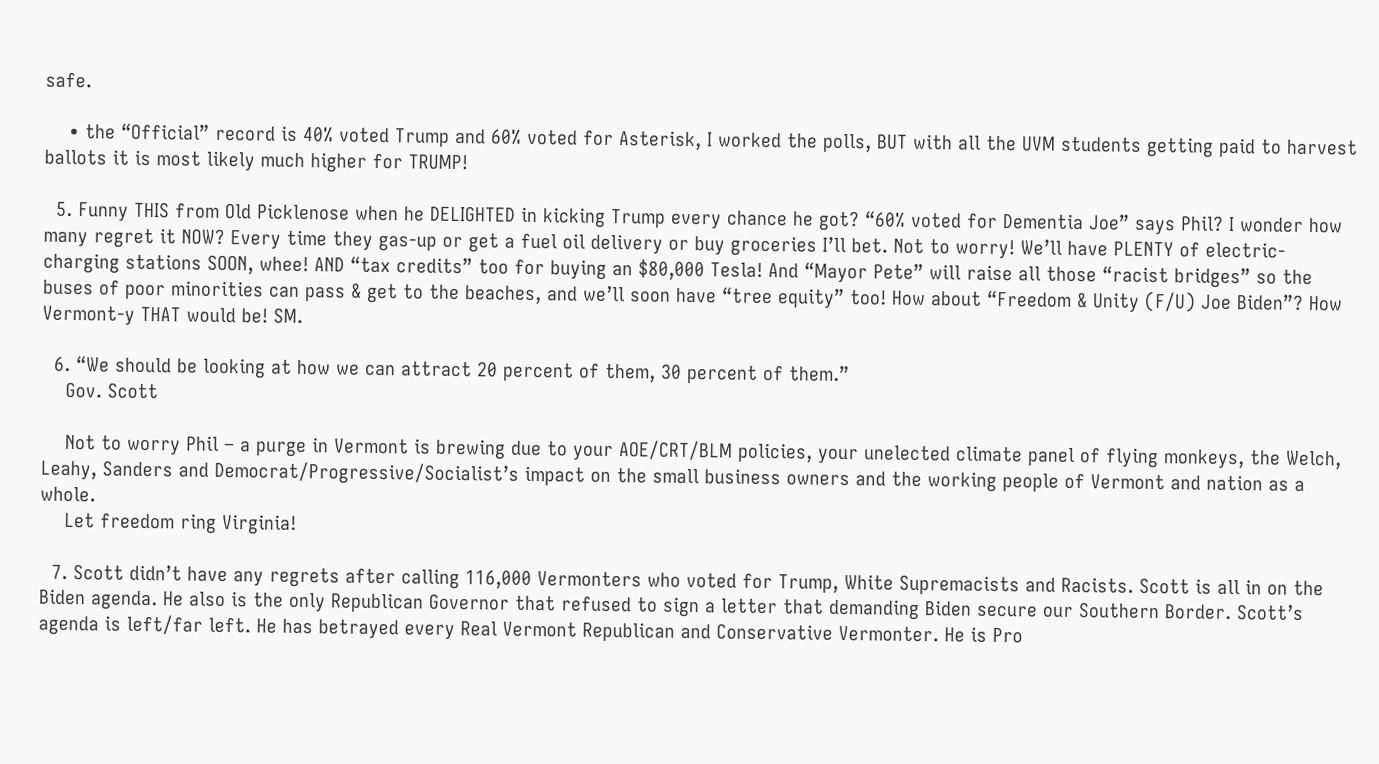safe.

    • the “Official” record is 40% voted Trump and 60% voted for Asterisk, I worked the polls, BUT with all the UVM students getting paid to harvest ballots it is most likely much higher for TRUMP!

  5. Funny THIS from Old Picklenose when he DELIGHTED in kicking Trump every chance he got? “60% voted for Dementia Joe” says Phil? I wonder how many regret it NOW? Every time they gas-up or get a fuel oil delivery or buy groceries I’ll bet. Not to worry! We’ll have PLENTY of electric-charging stations SOON, whee! AND “tax credits” too for buying an $80,000 Tesla! And “Mayor Pete” will raise all those “racist bridges” so the buses of poor minorities can pass & get to the beaches, and we’ll soon have “tree equity” too! How about “Freedom & Unity (F/U) Joe Biden”? How Vermont-y THAT would be! SM.

  6. “We should be looking at how we can attract 20 percent of them, 30 percent of them.”
    Gov. Scott

    Not to worry Phil – a purge in Vermont is brewing due to your AOE/CRT/BLM policies, your unelected climate panel of flying monkeys, the Welch, Leahy, Sanders and Democrat/Progressive/Socialist’s impact on the small business owners and the working people of Vermont and nation as a whole.
    Let freedom ring Virginia!

  7. Scott didn’t have any regrets after calling 116,000 Vermonters who voted for Trump, White Supremacists and Racists. Scott is all in on the Biden agenda. He also is the only Republican Governor that refused to sign a letter that demanding Biden secure our Southern Border. Scott’s agenda is left/far left. He has betrayed every Real Vermont Republican and Conservative Vermonter. He is Pro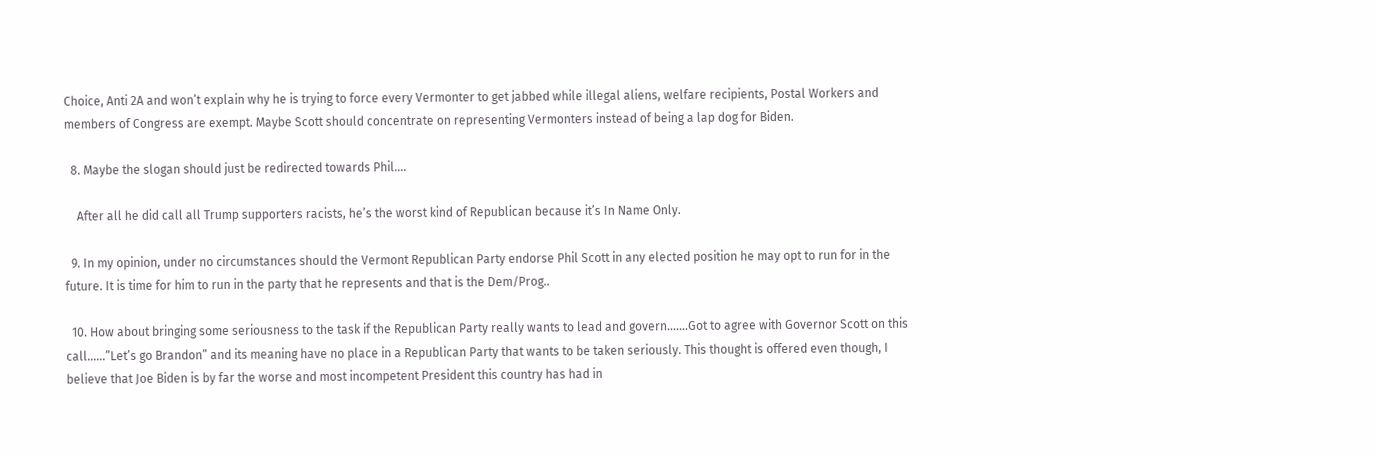Choice, Anti 2A and won’t explain why he is trying to force every Vermonter to get jabbed while illegal aliens, welfare recipients, Postal Workers and members of Congress are exempt. Maybe Scott should concentrate on representing Vermonters instead of being a lap dog for Biden.

  8. Maybe the slogan should just be redirected towards Phil….

    After all he did call all Trump supporters racists, he’s the worst kind of Republican because it’s In Name Only.

  9. In my opinion, under no circumstances should the Vermont Republican Party endorse Phil Scott in any elected position he may opt to run for in the future. It is time for him to run in the party that he represents and that is the Dem/Prog..

  10. How about bringing some seriousness to the task if the Republican Party really wants to lead and govern…….Got to agree with Governor Scott on this call……”Let’s go Brandon” and its meaning have no place in a Republican Party that wants to be taken seriously. This thought is offered even though, I believe that Joe Biden is by far the worse and most incompetent President this country has had in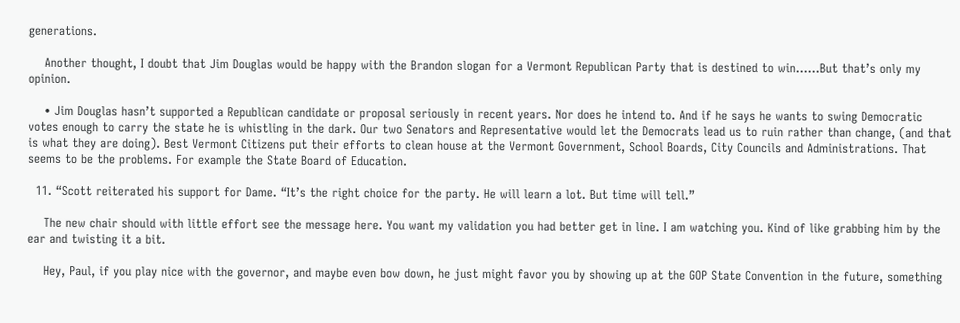generations.

    Another thought, I doubt that Jim Douglas would be happy with the Brandon slogan for a Vermont Republican Party that is destined to win……But that’s only my opinion.

    • Jim Douglas hasn’t supported a Republican candidate or proposal seriously in recent years. Nor does he intend to. And if he says he wants to swing Democratic votes enough to carry the state he is whistling in the dark. Our two Senators and Representative would let the Democrats lead us to ruin rather than change, (and that is what they are doing). Best Vermont Citizens put their efforts to clean house at the Vermont Government, School Boards, City Councils and Administrations. That seems to be the problems. For example the State Board of Education.

  11. “Scott reiterated his support for Dame. “It’s the right choice for the party. He will learn a lot. But time will tell.”

    The new chair should with little effort see the message here. You want my validation you had better get in line. I am watching you. Kind of like grabbing him by the ear and twisting it a bit.

    Hey, Paul, if you play nice with the governor, and maybe even bow down, he just might favor you by showing up at the GOP State Convention in the future, something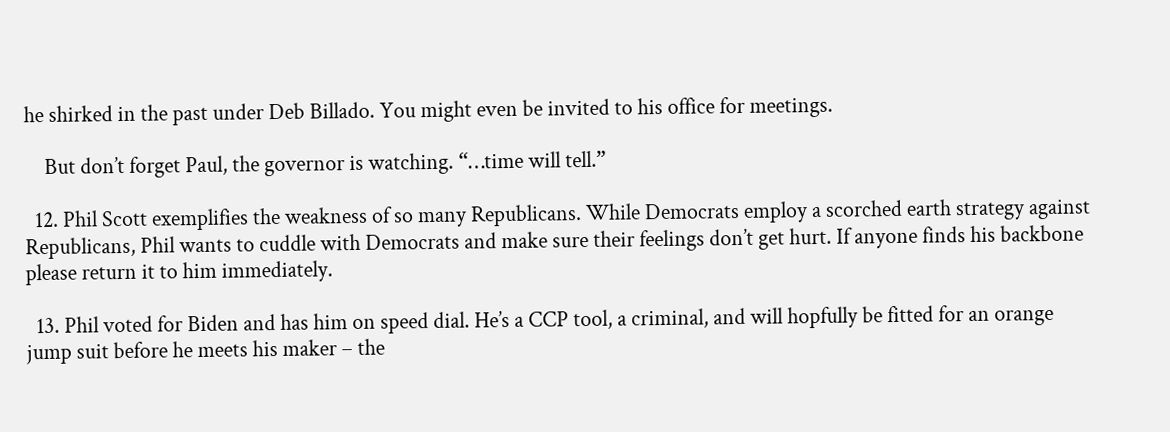he shirked in the past under Deb Billado. You might even be invited to his office for meetings.

    But don’t forget Paul, the governor is watching. “…time will tell.”

  12. Phil Scott exemplifies the weakness of so many Republicans. While Democrats employ a scorched earth strategy against Republicans, Phil wants to cuddle with Democrats and make sure their feelings don’t get hurt. If anyone finds his backbone please return it to him immediately.

  13. Phil voted for Biden and has him on speed dial. He’s a CCP tool, a criminal, and will hopfully be fitted for an orange jump suit before he meets his maker – the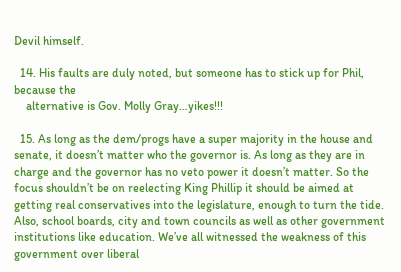Devil himself.

  14. His faults are duly noted, but someone has to stick up for Phil, because the
    alternative is Gov. Molly Gray…yikes!!!

  15. As long as the dem/progs have a super majority in the house and senate, it doesn’t matter who the governor is. As long as they are in charge and the governor has no veto power it doesn’t matter. So the focus shouldn’t be on reelecting King Phillip it should be aimed at getting real conservatives into the legislature, enough to turn the tide. Also, school boards, city and town councils as well as other government institutions like education. We’ve all witnessed the weakness of this government over liberal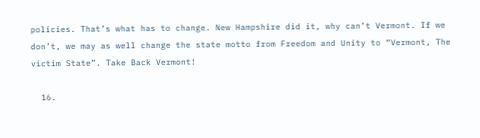policies. That’s what has to change. New Hampshire did it, why can’t Vermont. If we don’t, we may as well change the state motto from Freedom and Unity to “Vermont, The victim State”. Take Back Vermont!

  16.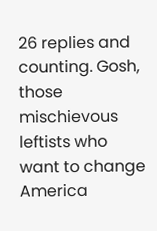26 replies and counting. Gosh, those mischievous leftists who want to change America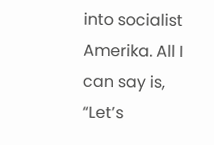into socialist Amerika. All I can say is, “Let’s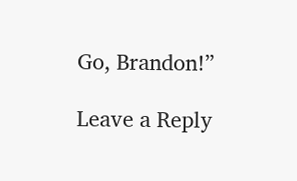Go, Brandon!”

Leave a Reply